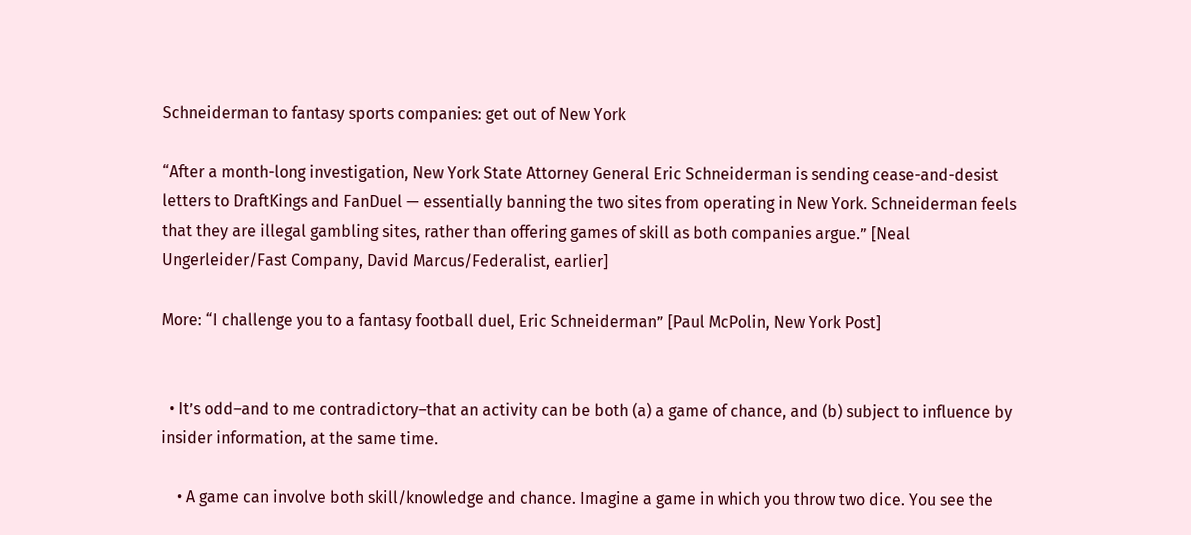Schneiderman to fantasy sports companies: get out of New York

“After a month-long investigation, New York State Attorney General Eric Schneiderman is sending cease-and-desist letters to DraftKings and FanDuel — essentially banning the two sites from operating in New York. Schneiderman feels that they are illegal gambling sites, rather than offering games of skill as both companies argue.” [Neal Ungerleider/Fast Company, David Marcus/Federalist, earlier]

More: “I challenge you to a fantasy football duel, Eric Schneiderman” [Paul McPolin, New York Post]


  • It’s odd–and to me contradictory–that an activity can be both (a) a game of chance, and (b) subject to influence by insider information, at the same time.

    • A game can involve both skill/knowledge and chance. Imagine a game in which you throw two dice. You see the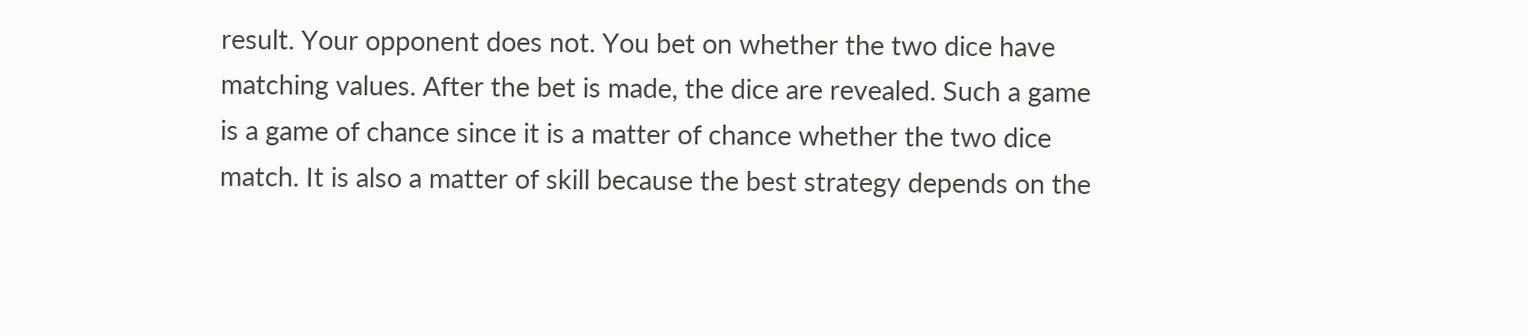result. Your opponent does not. You bet on whether the two dice have matching values. After the bet is made, the dice are revealed. Such a game is a game of chance since it is a matter of chance whether the two dice match. It is also a matter of skill because the best strategy depends on the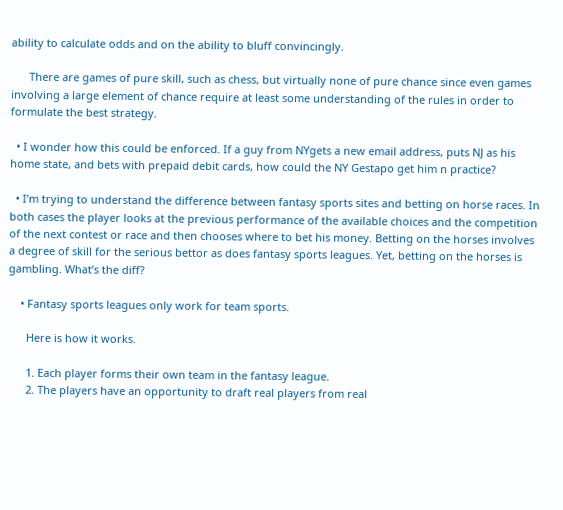ability to calculate odds and on the ability to bluff convincingly.

      There are games of pure skill, such as chess, but virtually none of pure chance since even games involving a large element of chance require at least some understanding of the rules in order to formulate the best strategy.

  • I wonder how this could be enforced. If a guy from NYgets a new email address, puts NJ as his home state, and bets with prepaid debit cards, how could the NY Gestapo get him n practice?

  • I’m trying to understand the difference between fantasy sports sites and betting on horse races. In both cases the player looks at the previous performance of the available choices and the competition of the next contest or race and then chooses where to bet his money. Betting on the horses involves a degree of skill for the serious bettor as does fantasy sports leagues. Yet, betting on the horses is gambling. What’s the diff?

    • Fantasy sports leagues only work for team sports.

      Here is how it works.

      1. Each player forms their own team in the fantasy league.
      2. The players have an opportunity to draft real players from real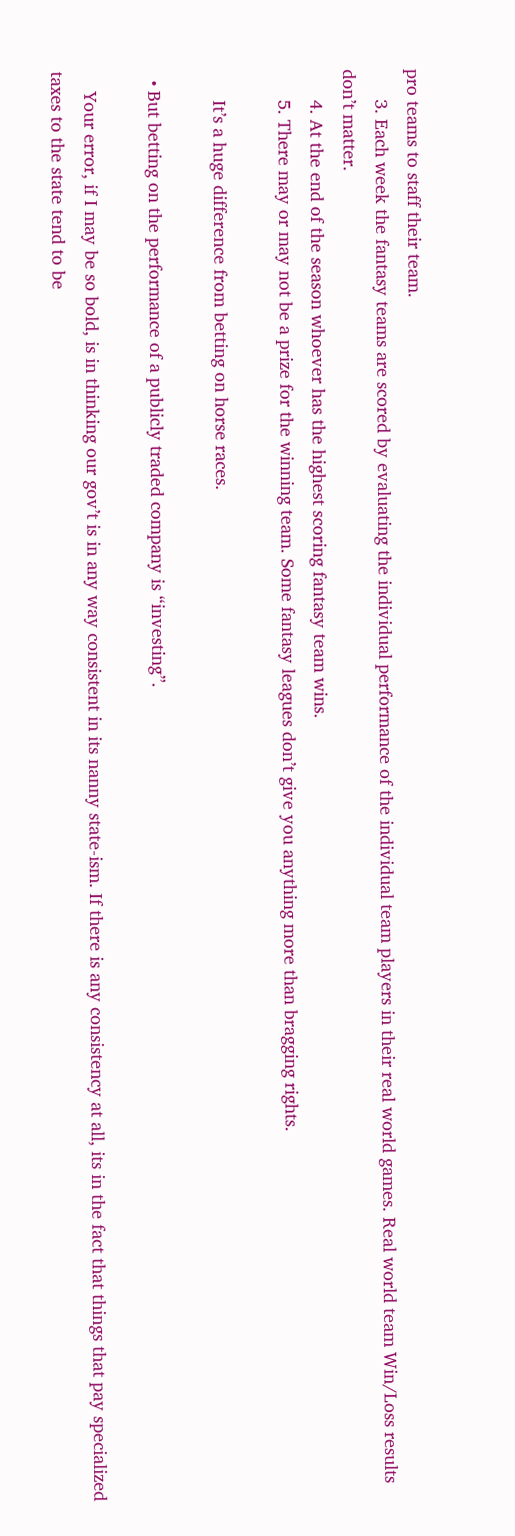pro teams to staff their team.
      3. Each week the fantasy teams are scored by evaluating the individual performance of the individual team players in their real world games. Real world team Win/Loss results don’t matter.
      4. At the end of the season whoever has the highest scoring fantasy team wins.
      5. There may or may not be a prize for the winning team. Some fantasy leagues don’t give you anything more than bragging rights.

      It’s a huge difference from betting on horse races.

  • But betting on the performance of a publicly traded company is “investing”.

    Your error, if I may be so bold, is in thinking our gov’t is in any way consistent in its nanny state-ism. If there is any consistency at all, its in the fact that things that pay specialized taxes to the state tend to be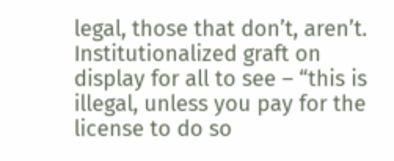legal, those that don’t, aren’t. Institutionalized graft on display for all to see – “this is illegal, unless you pay for the license to do so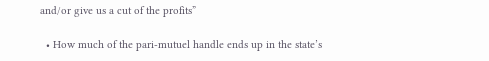and/or give us a cut of the profits”

  • How much of the pari-mutuel handle ends up in the state’s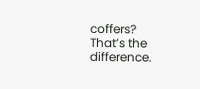coffers? That’s the difference.